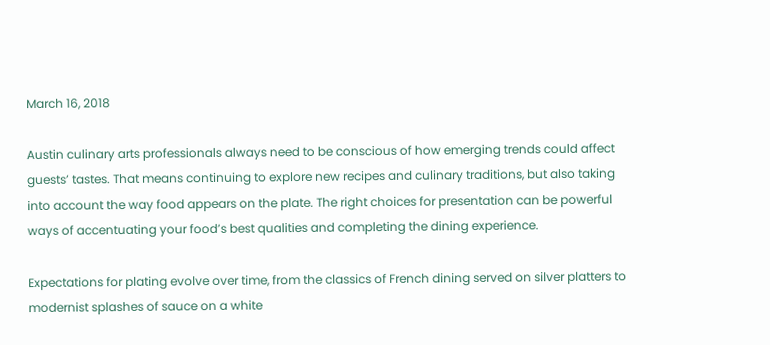March 16, 2018

Austin culinary arts professionals always need to be conscious of how emerging trends could affect guests’ tastes. That means continuing to explore new recipes and culinary traditions, but also taking into account the way food appears on the plate. The right choices for presentation can be powerful ways of accentuating your food’s best qualities and completing the dining experience.

Expectations for plating evolve over time, from the classics of French dining served on silver platters to modernist splashes of sauce on a white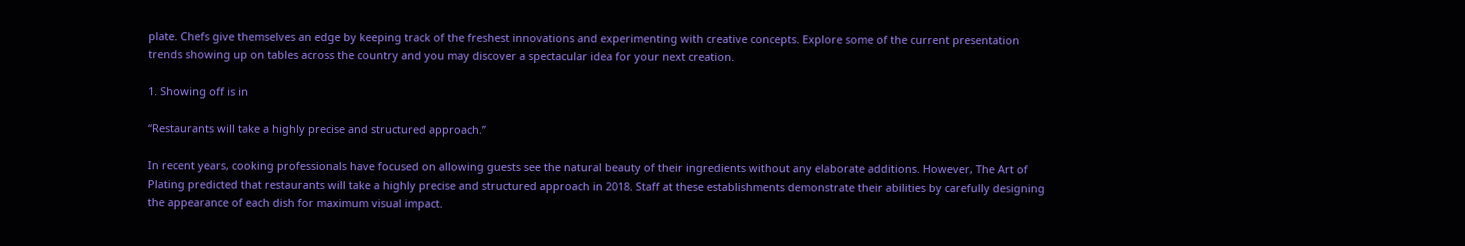plate. Chefs give themselves an edge by keeping track of the freshest innovations and experimenting with creative concepts. Explore some of the current presentation trends showing up on tables across the country and you may discover a spectacular idea for your next creation.

1. Showing off is in

“Restaurants will take a highly precise and structured approach.”

In recent years, cooking professionals have focused on allowing guests see the natural beauty of their ingredients without any elaborate additions. However, The Art of Plating predicted that restaurants will take a highly precise and structured approach in 2018. Staff at these establishments demonstrate their abilities by carefully designing the appearance of each dish for maximum visual impact.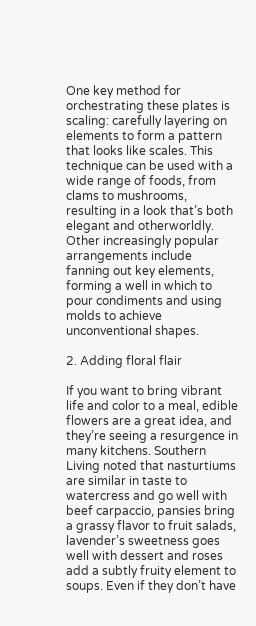One key method for orchestrating these plates is scaling: carefully layering on elements to form a pattern that looks like scales. This technique can be used with a wide range of foods, from clams to mushrooms, resulting in a look that’s both elegant and otherworldly. Other increasingly popular arrangements include fanning out key elements, forming a well in which to pour condiments and using molds to achieve unconventional shapes.

2. Adding floral flair

If you want to bring vibrant life and color to a meal, edible flowers are a great idea, and they’re seeing a resurgence in many kitchens. Southern Living noted that nasturtiums are similar in taste to watercress and go well with beef carpaccio, pansies bring a grassy flavor to fruit salads, lavender’s sweetness goes well with dessert and roses add a subtly fruity element to soups. Even if they don’t have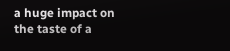a huge impact on the taste of a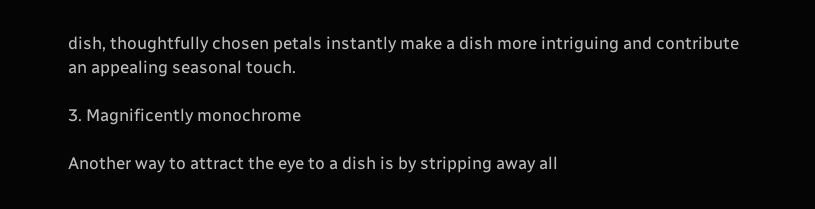dish, thoughtfully chosen petals instantly make a dish more intriguing and contribute an appealing seasonal touch.

3. Magnificently monochrome

Another way to attract the eye to a dish is by stripping away all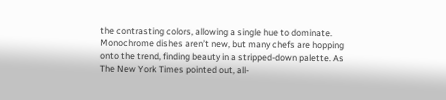the contrasting colors, allowing a single hue to dominate. Monochrome dishes aren’t new, but many chefs are hopping onto the trend, finding beauty in a stripped-down palette. As The New York Times pointed out, all-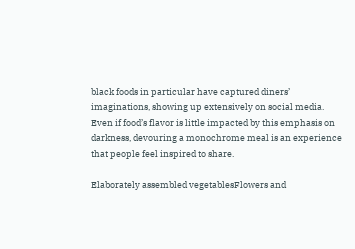black foods in particular have captured diners’ imaginations, showing up extensively on social media. Even if food’s flavor is little impacted by this emphasis on darkness, devouring a monochrome meal is an experience that people feel inspired to share.

Elaborately assembled vegetablesFlowers and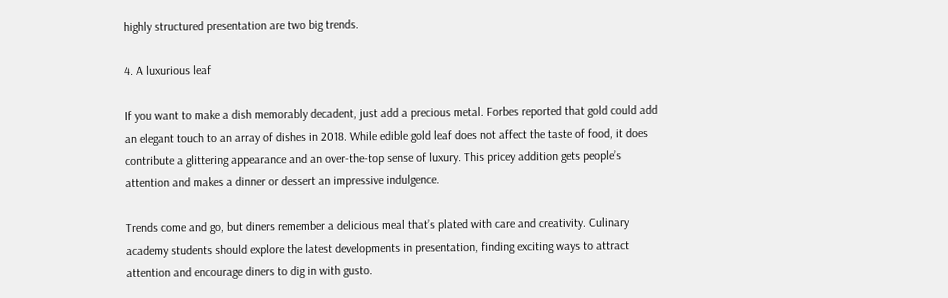highly structured presentation are two big trends.

4. A luxurious leaf

If you want to make a dish memorably decadent, just add a precious metal. Forbes reported that gold could add an elegant touch to an array of dishes in 2018. While edible gold leaf does not affect the taste of food, it does contribute a glittering appearance and an over-the-top sense of luxury. This pricey addition gets people’s attention and makes a dinner or dessert an impressive indulgence.

Trends come and go, but diners remember a delicious meal that’s plated with care and creativity. Culinary academy students should explore the latest developments in presentation, finding exciting ways to attract attention and encourage diners to dig in with gusto.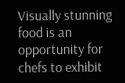Visually stunning food is an opportunity for chefs to exhibit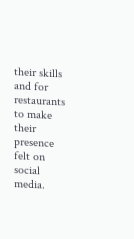their skills and for restaurants to make their presence felt on social media.